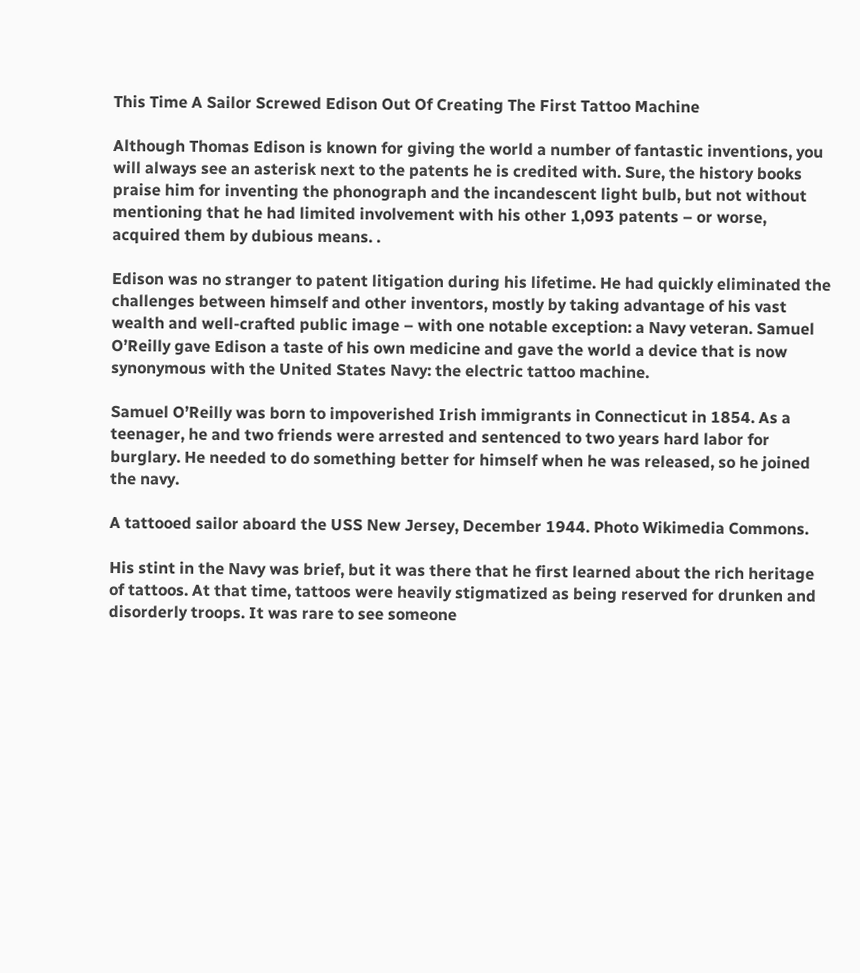This Time A Sailor Screwed Edison Out Of Creating The First Tattoo Machine

Although Thomas Edison is known for giving the world a number of fantastic inventions, you will always see an asterisk next to the patents he is credited with. Sure, the history books praise him for inventing the phonograph and the incandescent light bulb, but not without mentioning that he had limited involvement with his other 1,093 patents – or worse, acquired them by dubious means. .

Edison was no stranger to patent litigation during his lifetime. He had quickly eliminated the challenges between himself and other inventors, mostly by taking advantage of his vast wealth and well-crafted public image – with one notable exception: a Navy veteran. Samuel O’Reilly gave Edison a taste of his own medicine and gave the world a device that is now synonymous with the United States Navy: the electric tattoo machine.

Samuel O’Reilly was born to impoverished Irish immigrants in Connecticut in 1854. As a teenager, he and two friends were arrested and sentenced to two years hard labor for burglary. He needed to do something better for himself when he was released, so he joined the navy.

A tattooed sailor aboard the USS New Jersey, December 1944. Photo Wikimedia Commons.

His stint in the Navy was brief, but it was there that he first learned about the rich heritage of tattoos. At that time, tattoos were heavily stigmatized as being reserved for drunken and disorderly troops. It was rare to see someone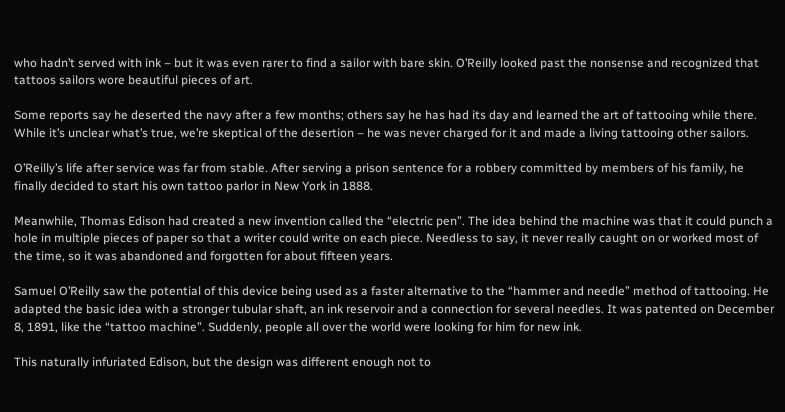who hadn’t served with ink – but it was even rarer to find a sailor with bare skin. O’Reilly looked past the nonsense and recognized that tattoos sailors wore beautiful pieces of art.

Some reports say he deserted the navy after a few months; others say he has had its day and learned the art of tattooing while there. While it’s unclear what’s true, we’re skeptical of the desertion – he was never charged for it and made a living tattooing other sailors.

O’Reilly’s life after service was far from stable. After serving a prison sentence for a robbery committed by members of his family, he finally decided to start his own tattoo parlor in New York in 1888.

Meanwhile, Thomas Edison had created a new invention called the “electric pen”. The idea behind the machine was that it could punch a hole in multiple pieces of paper so that a writer could write on each piece. Needless to say, it never really caught on or worked most of the time, so it was abandoned and forgotten for about fifteen years.

Samuel O’Reilly saw the potential of this device being used as a faster alternative to the “hammer and needle” method of tattooing. He adapted the basic idea with a stronger tubular shaft, an ink reservoir and a connection for several needles. It was patented on December 8, 1891, like the “tattoo machine”. Suddenly, people all over the world were looking for him for new ink.

This naturally infuriated Edison, but the design was different enough not to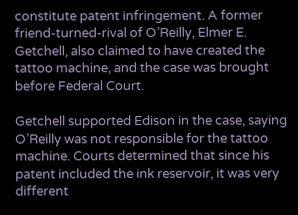constitute patent infringement. A former friend-turned-rival of O’Reilly, Elmer E. Getchell, also claimed to have created the tattoo machine, and the case was brought before Federal Court.

Getchell supported Edison in the case, saying O’Reilly was not responsible for the tattoo machine. Courts determined that since his patent included the ink reservoir, it was very different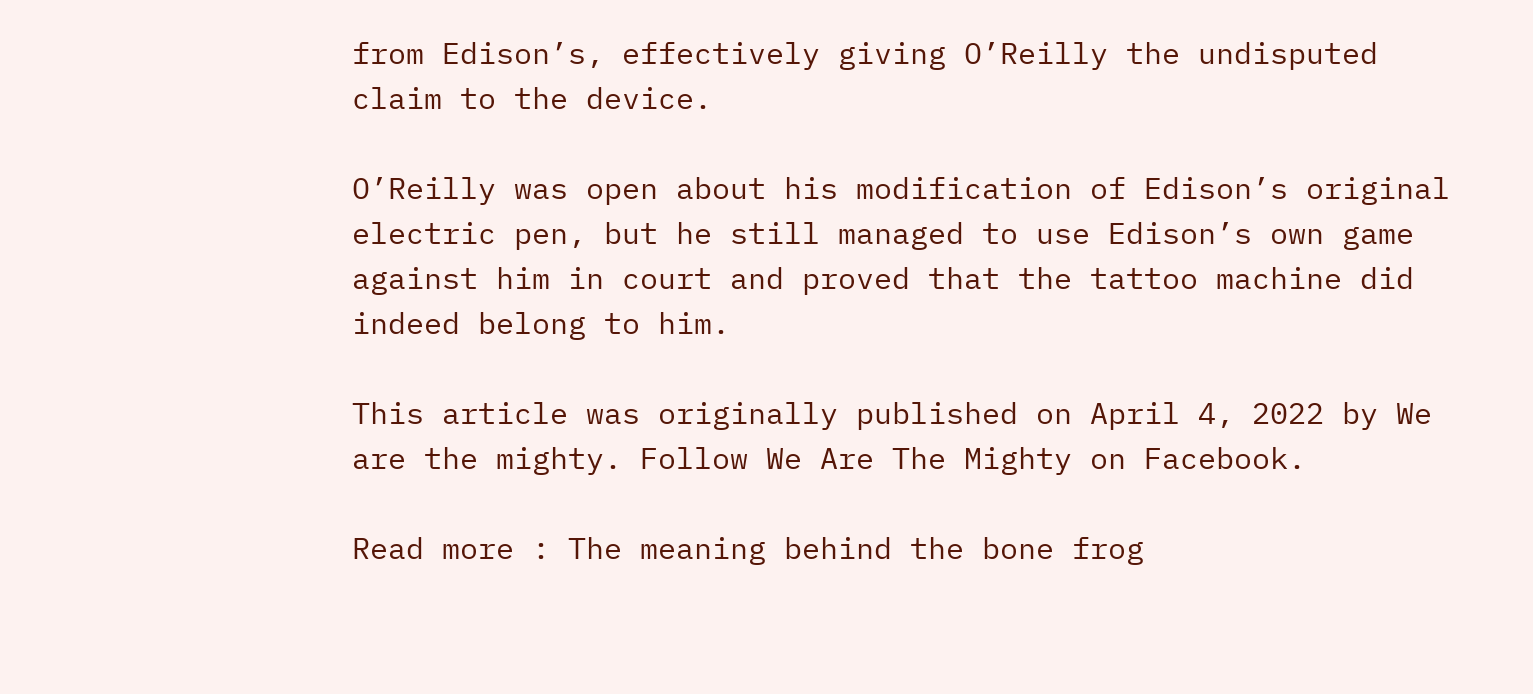from Edison’s, effectively giving O’Reilly the undisputed claim to the device.

O’Reilly was open about his modification of Edison’s original electric pen, but he still managed to use Edison’s own game against him in court and proved that the tattoo machine did indeed belong to him.

This article was originally published on April 4, 2022 by We are the mighty. Follow We Are The Mighty on Facebook.

Read more : The meaning behind the bone frog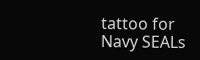tattoo for Navy SEALs